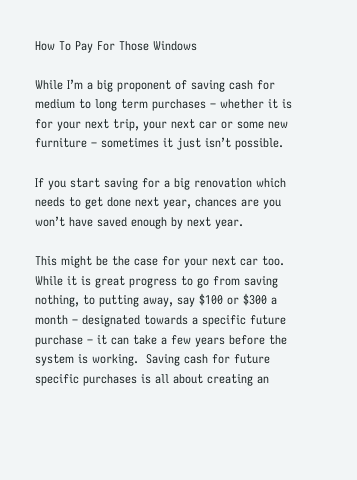How To Pay For Those Windows

While I’m a big proponent of saving cash for medium to long term purchases – whether it is for your next trip, your next car or some new furniture – sometimes it just isn’t possible.

If you start saving for a big renovation which needs to get done next year, chances are you won’t have saved enough by next year.

This might be the case for your next car too.  While it is great progress to go from saving nothing, to putting away, say $100 or $300 a month – designated towards a specific future purchase – it can take a few years before the system is working.  Saving cash for future specific purchases is all about creating an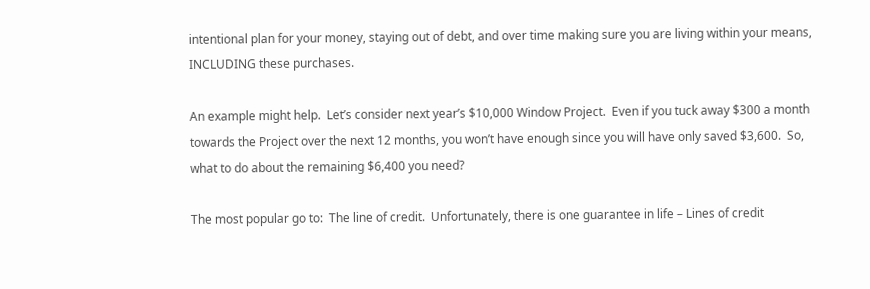intentional plan for your money, staying out of debt, and over time making sure you are living within your means, INCLUDING these purchases.

An example might help.  Let’s consider next year’s $10,000 Window Project.  Even if you tuck away $300 a month towards the Project over the next 12 months, you won’t have enough since you will have only saved $3,600.  So, what to do about the remaining $6,400 you need?

The most popular go to:  The line of credit.  Unfortunately, there is one guarantee in life – Lines of credit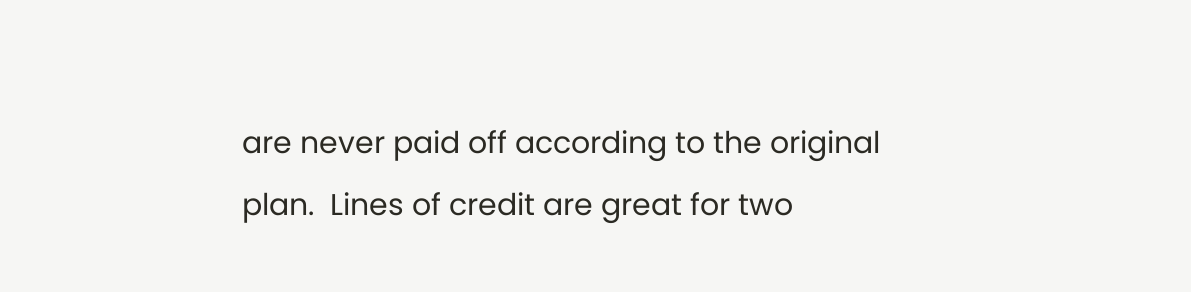are never paid off according to the original plan.  Lines of credit are great for two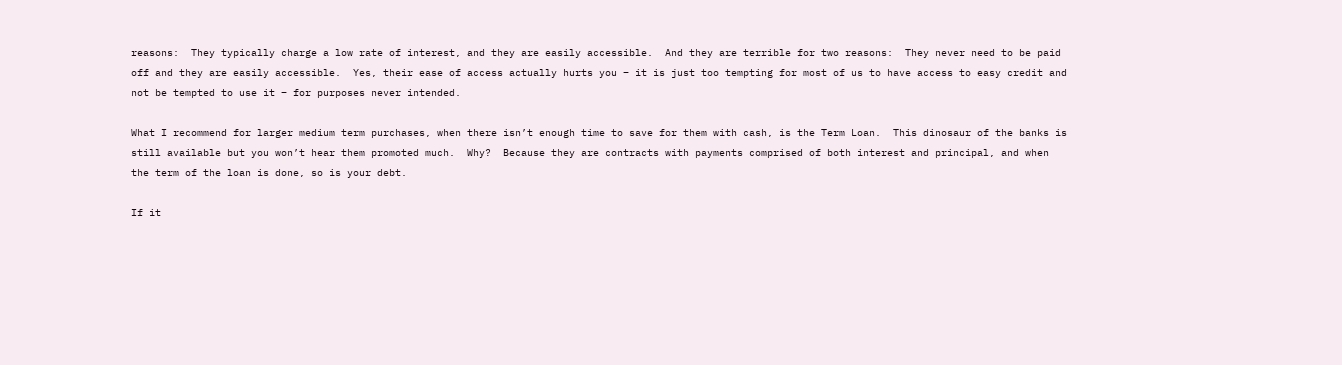reasons:  They typically charge a low rate of interest, and they are easily accessible.  And they are terrible for two reasons:  They never need to be paid off and they are easily accessible.  Yes, their ease of access actually hurts you – it is just too tempting for most of us to have access to easy credit and not be tempted to use it – for purposes never intended.

What I recommend for larger medium term purchases, when there isn’t enough time to save for them with cash, is the Term Loan.  This dinosaur of the banks is still available but you won’t hear them promoted much.  Why?  Because they are contracts with payments comprised of both interest and principal, and when the term of the loan is done, so is your debt.

If it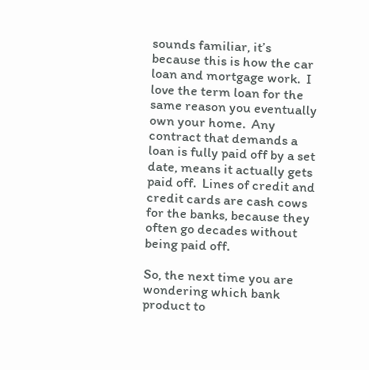sounds familiar, it’s because this is how the car loan and mortgage work.  I love the term loan for the same reason you eventually own your home.  Any contract that demands a loan is fully paid off by a set date, means it actually gets paid off.  Lines of credit and credit cards are cash cows for the banks, because they often go decades without being paid off.

So, the next time you are wondering which bank product to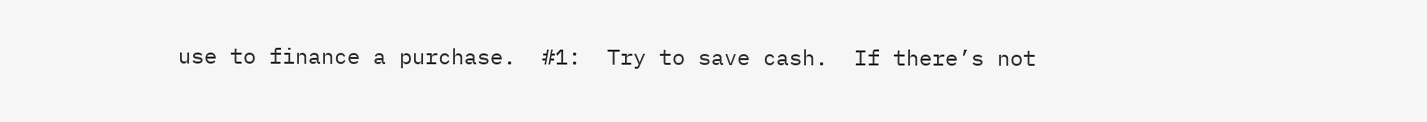use to finance a purchase.  #1:  Try to save cash.  If there’s not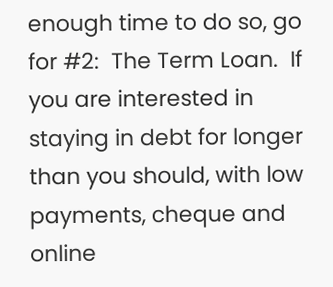enough time to do so, go for #2:  The Term Loan.  If you are interested in staying in debt for longer than you should, with low payments, cheque and online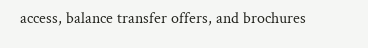access, balance transfer offers, and brochures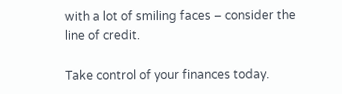with a lot of smiling faces – consider the line of credit.

Take control of your finances today.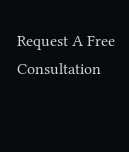Request A Free Consultation